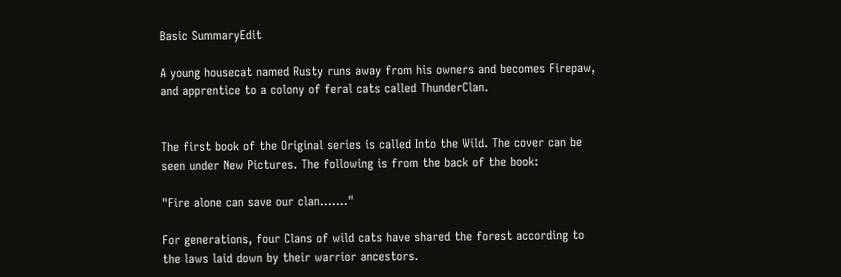Basic SummaryEdit

A young housecat named Rusty runs away from his owners and becomes Firepaw, and apprentice to a colony of feral cats called ThunderClan.


The first book of the Original series is called Into the Wild. The cover can be seen under New Pictures. The following is from the back of the book:

"Fire alone can save our clan......."

For generations, four Clans of wild cats have shared the forest according to the laws laid down by their warrior ancestors.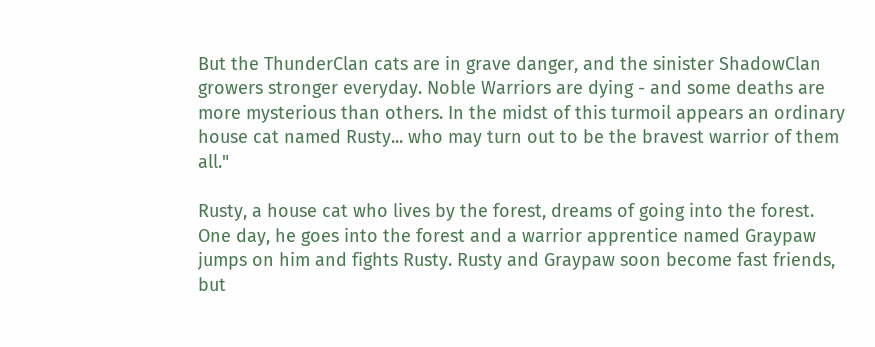But the ThunderClan cats are in grave danger, and the sinister ShadowClan growers stronger everyday. Noble Warriors are dying - and some deaths are more mysterious than others. In the midst of this turmoil appears an ordinary house cat named Rusty... who may turn out to be the bravest warrior of them all."

Rusty, a house cat who lives by the forest, dreams of going into the forest. One day, he goes into the forest and a warrior apprentice named Graypaw jumps on him and fights Rusty. Rusty and Graypaw soon become fast friends, but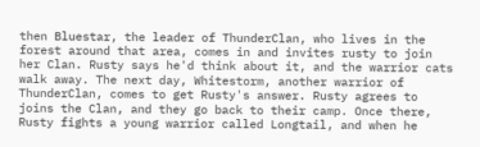then Bluestar, the leader of ThunderClan, who lives in the forest around that area, comes in and invites rusty to join her Clan. Rusty says he'd think about it, and the warrior cats walk away. The next day, Whitestorm, another warrior of ThunderClan, comes to get Rusty's answer. Rusty agrees to joins the Clan, and they go back to their camp. Once there, Rusty fights a young warrior called Longtail, and when he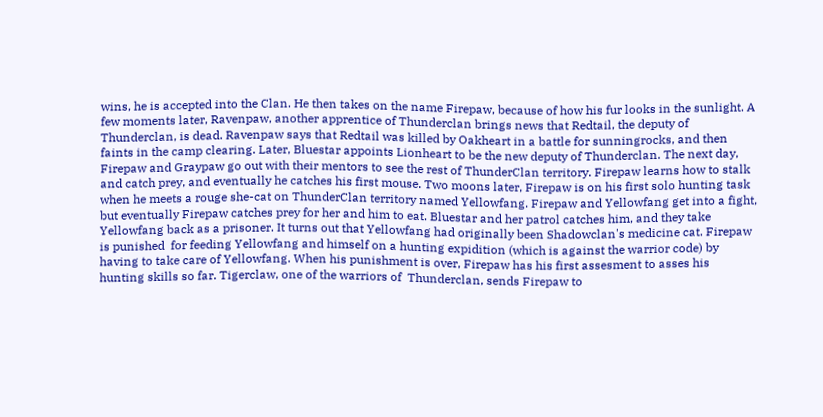wins, he is accepted into the Clan. He then takes on the name Firepaw, because of how his fur looks in the sunlight. A few moments later, Ravenpaw, another apprentice of Thunderclan brings news that Redtail, the deputy of Thunderclan, is dead. Ravenpaw says that Redtail was killed by Oakheart in a battle for sunningrocks, and then faints in the camp clearing. Later, Bluestar appoints Lionheart to be the new deputy of Thunderclan. The next day, Firepaw and Graypaw go out with their mentors to see the rest of ThunderClan territory. Firepaw learns how to stalk and catch prey, and eventually he catches his first mouse. Two moons later, Firepaw is on his first solo hunting task when he meets a rouge she-cat on ThunderClan territory named Yellowfang. Firepaw and Yellowfang get into a fight, but eventually Firepaw catches prey for her and him to eat. Bluestar and her patrol catches him, and they take Yellowfang back as a prisoner. It turns out that Yellowfang had originally been Shadowclan's medicine cat. Firepaw is punished  for feeding Yellowfang and himself on a hunting expidition (which is against the warrior code) by having to take care of Yellowfang. When his punishment is over, Firepaw has his first assesment to asses his hunting skills so far. Tigerclaw, one of the warriors of  Thunderclan, sends Firepaw to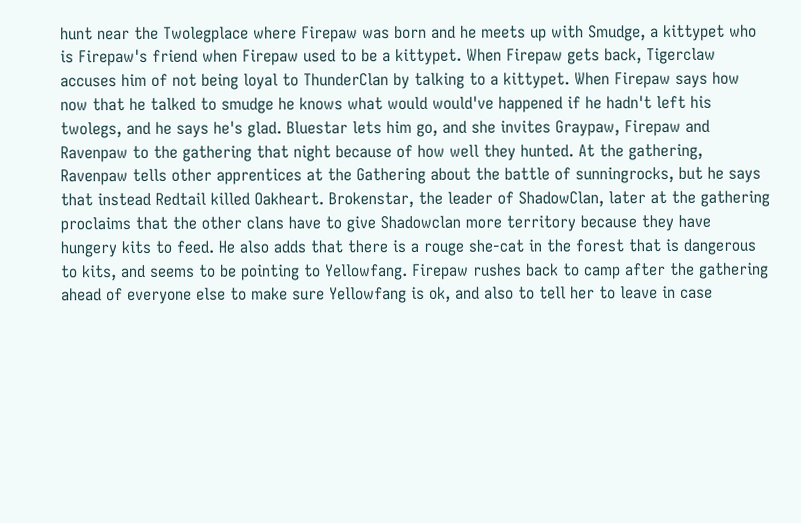hunt near the Twolegplace where Firepaw was born and he meets up with Smudge, a kittypet who is Firepaw's friend when Firepaw used to be a kittypet. When Firepaw gets back, Tigerclaw accuses him of not being loyal to ThunderClan by talking to a kittypet. When Firepaw says how now that he talked to smudge he knows what would would've happened if he hadn't left his twolegs, and he says he's glad. Bluestar lets him go, and she invites Graypaw, Firepaw and Ravenpaw to the gathering that night because of how well they hunted. At the gathering, Ravenpaw tells other apprentices at the Gathering about the battle of sunningrocks, but he says that instead Redtail killed Oakheart. Brokenstar, the leader of ShadowClan, later at the gathering proclaims that the other clans have to give Shadowclan more territory because they have hungery kits to feed. He also adds that there is a rouge she-cat in the forest that is dangerous to kits, and seems to be pointing to Yellowfang. Firepaw rushes back to camp after the gathering  ahead of everyone else to make sure Yellowfang is ok, and also to tell her to leave in case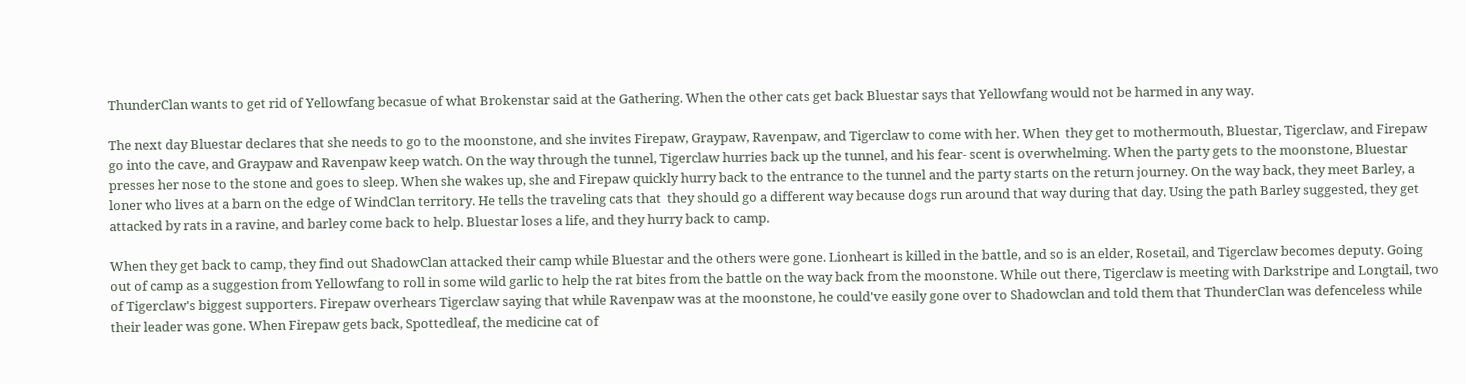ThunderClan wants to get rid of Yellowfang becasue of what Brokenstar said at the Gathering. When the other cats get back Bluestar says that Yellowfang would not be harmed in any way.

The next day Bluestar declares that she needs to go to the moonstone, and she invites Firepaw, Graypaw, Ravenpaw, and Tigerclaw to come with her. When  they get to mothermouth, Bluestar, Tigerclaw, and Firepaw go into the cave, and Graypaw and Ravenpaw keep watch. On the way through the tunnel, Tigerclaw hurries back up the tunnel, and his fear- scent is overwhelming. When the party gets to the moonstone, Bluestar presses her nose to the stone and goes to sleep. When she wakes up, she and Firepaw quickly hurry back to the entrance to the tunnel and the party starts on the return journey. On the way back, they meet Barley, a loner who lives at a barn on the edge of WindClan territory. He tells the traveling cats that  they should go a different way because dogs run around that way during that day. Using the path Barley suggested, they get attacked by rats in a ravine, and barley come back to help. Bluestar loses a life, and they hurry back to camp.

When they get back to camp, they find out ShadowClan attacked their camp while Bluestar and the others were gone. Lionheart is killed in the battle, and so is an elder, Rosetail, and Tigerclaw becomes deputy. Going out of camp as a suggestion from Yellowfang to roll in some wild garlic to help the rat bites from the battle on the way back from the moonstone. While out there, Tigerclaw is meeting with Darkstripe and Longtail, two of Tigerclaw's biggest supporters. Firepaw overhears Tigerclaw saying that while Ravenpaw was at the moonstone, he could've easily gone over to Shadowclan and told them that ThunderClan was defenceless while their leader was gone. When Firepaw gets back, Spottedleaf, the medicine cat of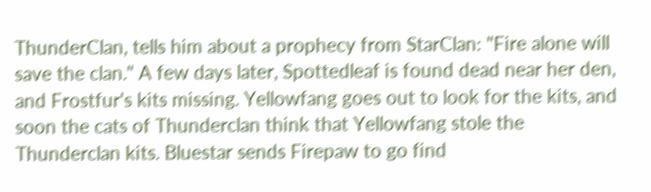ThunderClan, tells him about a prophecy from StarClan: "Fire alone will save the clan." A few days later, Spottedleaf is found dead near her den, and Frostfur's kits missing. Yellowfang goes out to look for the kits, and soon the cats of Thunderclan think that Yellowfang stole the Thunderclan kits. Bluestar sends Firepaw to go find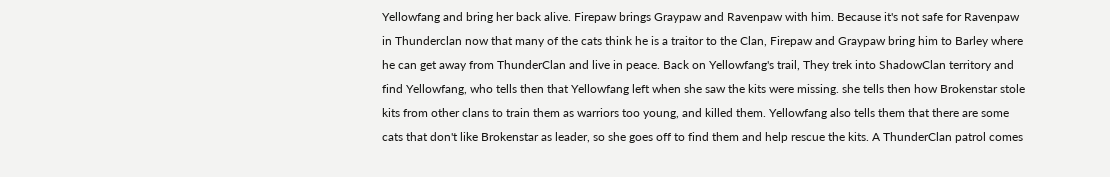Yellowfang and bring her back alive. Firepaw brings Graypaw and Ravenpaw with him. Because it's not safe for Ravenpaw in Thunderclan now that many of the cats think he is a traitor to the Clan, Firepaw and Graypaw bring him to Barley where he can get away from ThunderClan and live in peace. Back on Yellowfang's trail, They trek into ShadowClan territory and find Yellowfang, who tells then that Yellowfang left when she saw the kits were missing. she tells then how Brokenstar stole kits from other clans to train them as warriors too young, and killed them. Yellowfang also tells them that there are some cats that don't like Brokenstar as leader, so she goes off to find them and help rescue the kits. A ThunderClan patrol comes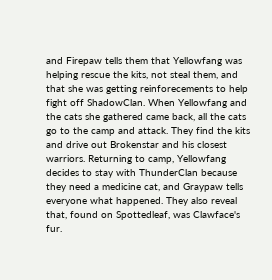and Firepaw tells them that Yellowfang was helping rescue the kits, not steal them, and that she was getting reinforecements to help fight off ShadowClan. When Yellowfang and the cats she gathered came back, all the cats go to the camp and attack. They find the kits and drive out Brokenstar and his closest warriors. Returning to camp, Yellowfang decides to stay with ThunderClan because they need a medicine cat, and Graypaw tells everyone what happened. They also reveal that, found on Spottedleaf, was Clawface's fur.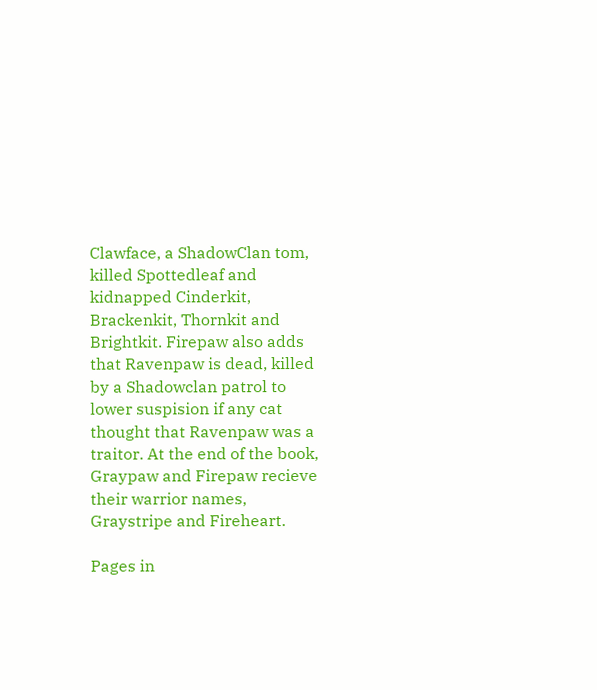Clawface, a ShadowClan tom, killed Spottedleaf and kidnapped Cinderkit, Brackenkit, Thornkit and Brightkit. Firepaw also adds that Ravenpaw is dead, killed by a Shadowclan patrol to lower suspision if any cat thought that Ravenpaw was a traitor. At the end of the book, Graypaw and Firepaw recieve their warrior names, Graystripe and Fireheart.

Pages in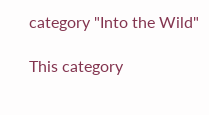category "Into the Wild"

This category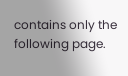contains only the following page.